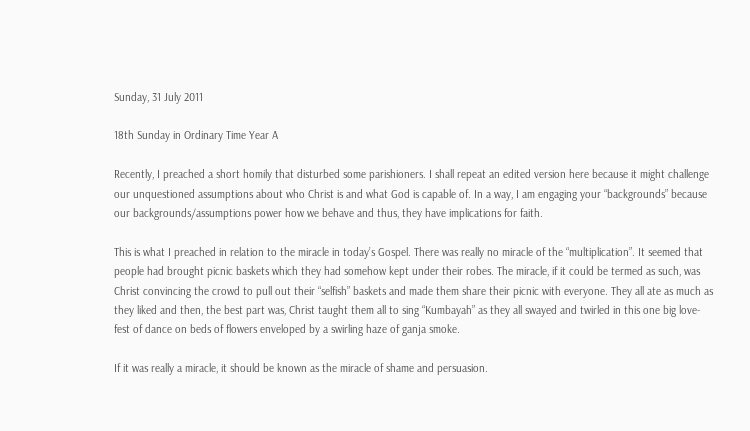Sunday, 31 July 2011

18th Sunday in Ordinary Time Year A

Recently, I preached a short homily that disturbed some parishioners. I shall repeat an edited version here because it might challenge our unquestioned assumptions about who Christ is and what God is capable of. In a way, I am engaging your “backgrounds” because our backgrounds/assumptions power how we behave and thus, they have implications for faith.

This is what I preached in relation to the miracle in today’s Gospel. There was really no miracle of the “multiplication”. It seemed that people had brought picnic baskets which they had somehow kept under their robes. The miracle, if it could be termed as such, was Christ convincing the crowd to pull out their “selfish” baskets and made them share their picnic with everyone. They all ate as much as they liked and then, the best part was, Christ taught them all to sing “Kumbayah” as they all swayed and twirled in this one big love-fest of dance on beds of flowers enveloped by a swirling haze of ganja smoke.

If it was really a miracle, it should be known as the miracle of shame and persuasion.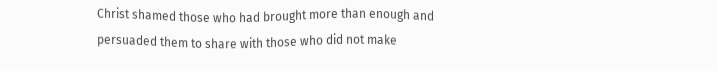Christ shamed those who had brought more than enough and persuaded them to share with those who did not make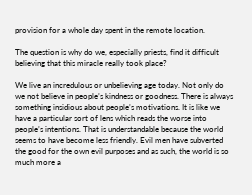provision for a whole day spent in the remote location.

The question is why do we, especially priests, find it difficult believing that this miracle really took place?

We live an incredulous or unbelieving age today. Not only do we not believe in people’s kindness or goodness. There is always something insidious about people’s motivations. It is like we have a particular sort of lens which reads the worse into people’s intentions. That is understandable because the world seems to have become less friendly. Evil men have subverted the good for the own evil purposes and as such, the world is so much more a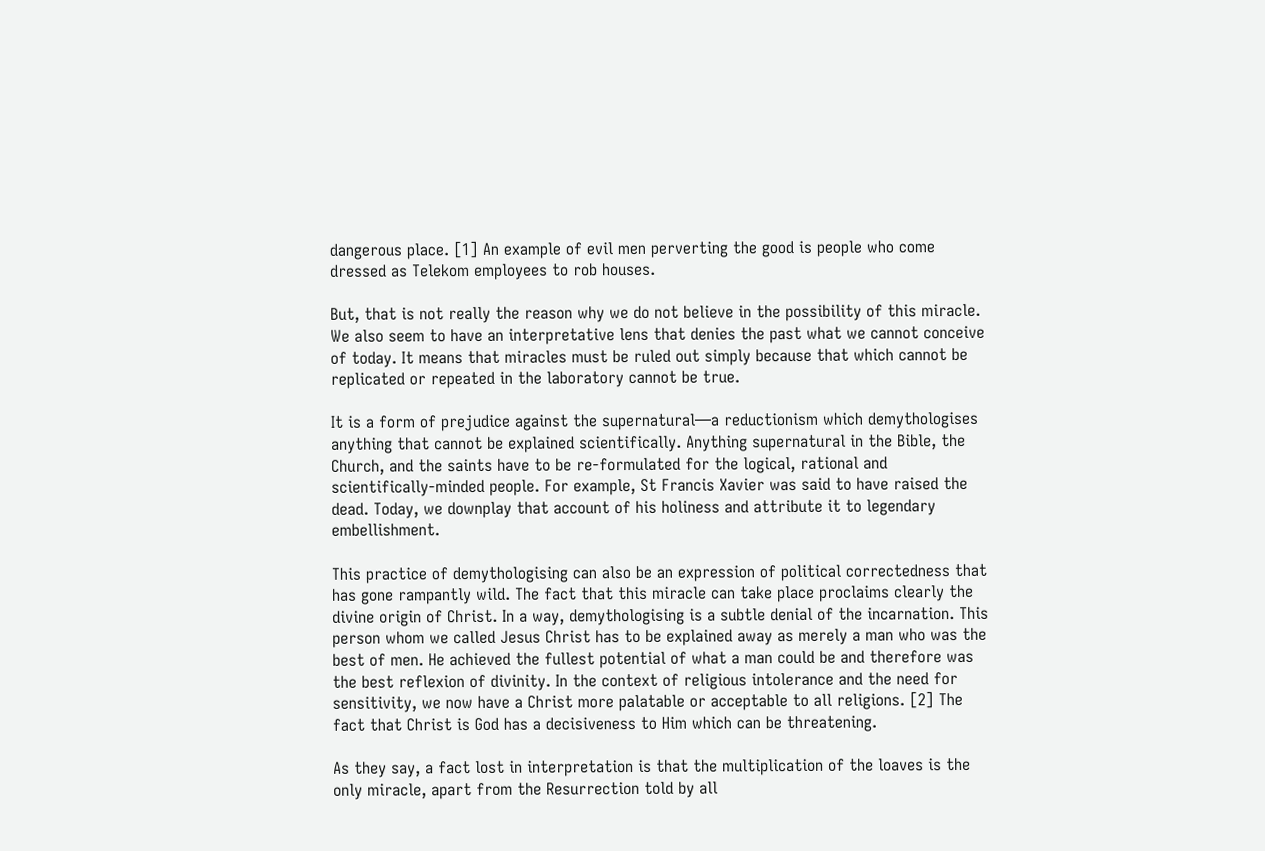dangerous place. [1] An example of evil men perverting the good is people who come dressed as Telekom employees to rob houses.

But, that is not really the reason why we do not believe in the possibility of this miracle. We also seem to have an interpretative lens that denies the past what we cannot conceive of today. It means that miracles must be ruled out simply because that which cannot be replicated or repeated in the laboratory cannot be true.

It is a form of prejudice against the supernatural—a reductionism which demythologises anything that cannot be explained scientifically. Anything supernatural in the Bible, the Church, and the saints have to be re-formulated for the logical, rational and scientifically-minded people. For example, St Francis Xavier was said to have raised the dead. Today, we downplay that account of his holiness and attribute it to legendary embellishment.

This practice of demythologising can also be an expression of political correctedness that has gone rampantly wild. The fact that this miracle can take place proclaims clearly the divine origin of Christ. In a way, demythologising is a subtle denial of the incarnation. This person whom we called Jesus Christ has to be explained away as merely a man who was the best of men. He achieved the fullest potential of what a man could be and therefore was the best reflexion of divinity. In the context of religious intolerance and the need for sensitivity, we now have a Christ more palatable or acceptable to all religions. [2] The fact that Christ is God has a decisiveness to Him which can be threatening.

As they say, a fact lost in interpretation is that the multiplication of the loaves is the only miracle, apart from the Resurrection told by all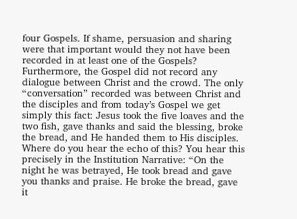four Gospels. If shame, persuasion and sharing were that important would they not have been recorded in at least one of the Gospels? Furthermore, the Gospel did not record any dialogue between Christ and the crowd. The only “conversation” recorded was between Christ and the disciples and from today’s Gospel we get simply this fact: Jesus took the five loaves and the two fish, gave thanks and said the blessing, broke the bread, and He handed them to His disciples. Where do you hear the echo of this? You hear this precisely in the Institution Narrative: “On the night he was betrayed, He took bread and gave you thanks and praise. He broke the bread, gave it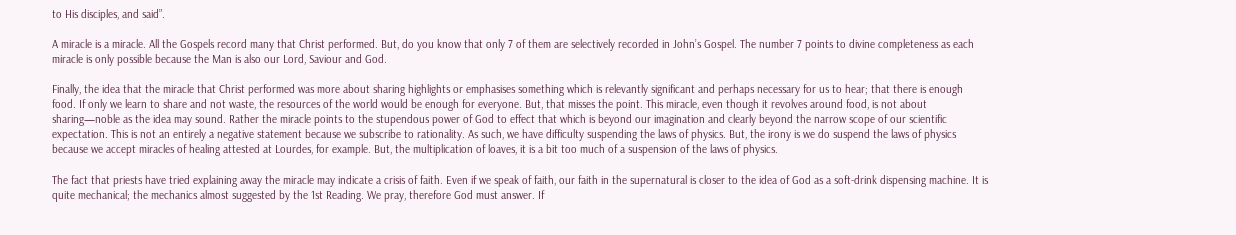to His disciples, and said”.

A miracle is a miracle. All the Gospels record many that Christ performed. But, do you know that only 7 of them are selectively recorded in John’s Gospel. The number 7 points to divine completeness as each miracle is only possible because the Man is also our Lord, Saviour and God.

Finally, the idea that the miracle that Christ performed was more about sharing highlights or emphasises something which is relevantly significant and perhaps necessary for us to hear; that there is enough food. If only we learn to share and not waste, the resources of the world would be enough for everyone. But, that misses the point. This miracle, even though it revolves around food, is not about sharing—noble as the idea may sound. Rather the miracle points to the stupendous power of God to effect that which is beyond our imagination and clearly beyond the narrow scope of our scientific expectation. This is not an entirely a negative statement because we subscribe to rationality. As such, we have difficulty suspending the laws of physics. But, the irony is we do suspend the laws of physics because we accept miracles of healing attested at Lourdes, for example. But, the multiplication of loaves, it is a bit too much of a suspension of the laws of physics.

The fact that priests have tried explaining away the miracle may indicate a crisis of faith. Even if we speak of faith, our faith in the supernatural is closer to the idea of God as a soft-drink dispensing machine. It is quite mechanical; the mechanics almost suggested by the 1st Reading. We pray, therefore God must answer. If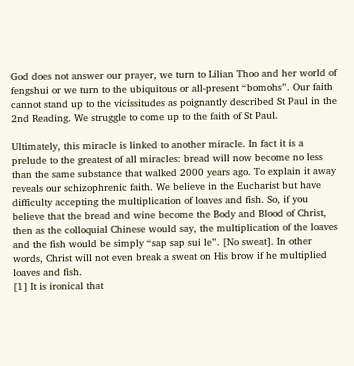God does not answer our prayer, we turn to Lilian Thoo and her world of fengshui or we turn to the ubiquitous or all-present “bomohs”. Our faith cannot stand up to the vicissitudes as poignantly described St Paul in the 2nd Reading. We struggle to come up to the faith of St Paul.

Ultimately, this miracle is linked to another miracle. In fact it is a prelude to the greatest of all miracles: bread will now become no less than the same substance that walked 2000 years ago. To explain it away reveals our schizophrenic faith. We believe in the Eucharist but have difficulty accepting the multiplication of loaves and fish. So, if you believe that the bread and wine become the Body and Blood of Christ, then as the colloquial Chinese would say, the multiplication of the loaves and the fish would be simply “sap sap sui le”. [No sweat]. In other words, Christ will not even break a sweat on His brow if he multiplied loaves and fish.
[1] It is ironical that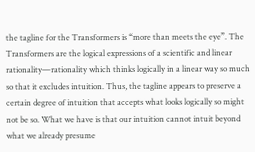the tagline for the Transformers is “more than meets the eye”. The Transformers are the logical expressions of a scientific and linear rationality—rationality which thinks logically in a linear way so much so that it excludes intuition. Thus, the tagline appears to preserve a certain degree of intuition that accepts what looks logically so might not be so. What we have is that our intuition cannot intuit beyond what we already presume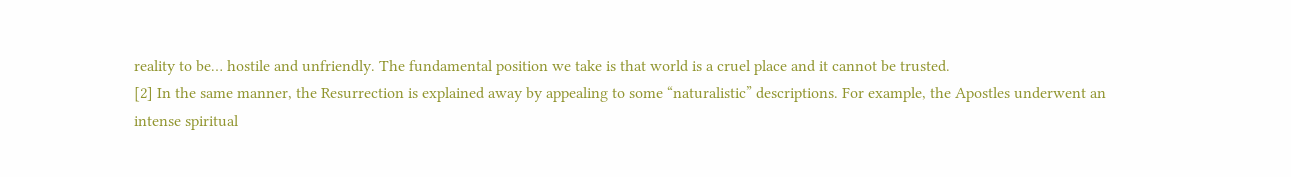reality to be… hostile and unfriendly. The fundamental position we take is that world is a cruel place and it cannot be trusted.
[2] In the same manner, the Resurrection is explained away by appealing to some “naturalistic” descriptions. For example, the Apostles underwent an intense spiritual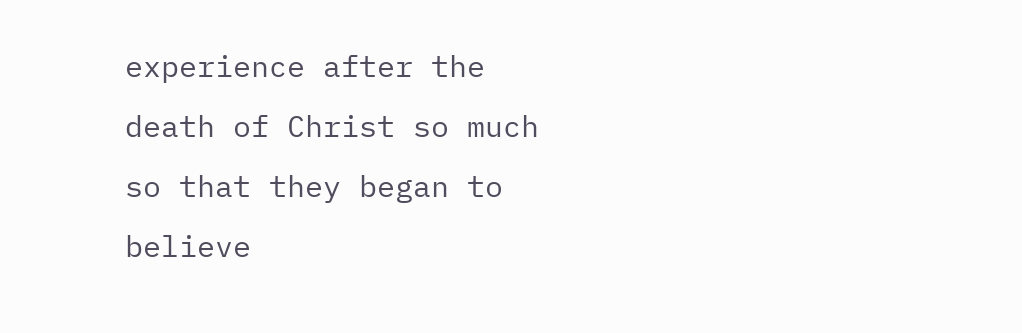experience after the death of Christ so much so that they began to believe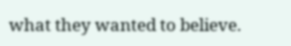what they wanted to believe.